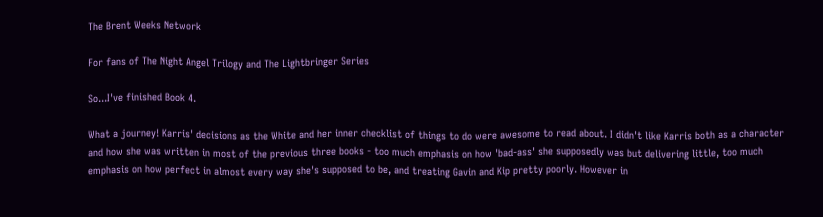The Brent Weeks Network

For fans of The Night Angel Trilogy and The Lightbringer Series

So...I've finished Book 4.

What a journey! Karris' decisions as the White and her inner checklist of things to do were awesome to read about. I didn't like Karris both as a character and how she was written in most of the previous three books - too much emphasis on how 'bad-ass' she supposedly was but delivering little, too much emphasis on how perfect in almost every way she's supposed to be, and treating Gavin and Kip pretty poorly. However in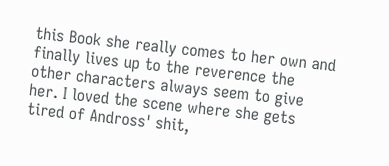this Book she really comes to her own and finally lives up to the reverence the other characters always seem to give her. I loved the scene where she gets tired of Andross' shit,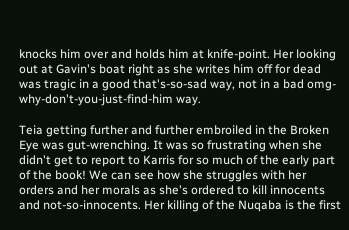knocks him over and holds him at knife-point. Her looking out at Gavin's boat right as she writes him off for dead was tragic in a good that's-so-sad way, not in a bad omg-why-don't-you-just-find-him way.

Teia getting further and further embroiled in the Broken Eye was gut-wrenching. It was so frustrating when she didn't get to report to Karris for so much of the early part of the book! We can see how she struggles with her orders and her morals as she's ordered to kill innocents and not-so-innocents. Her killing of the Nuqaba is the first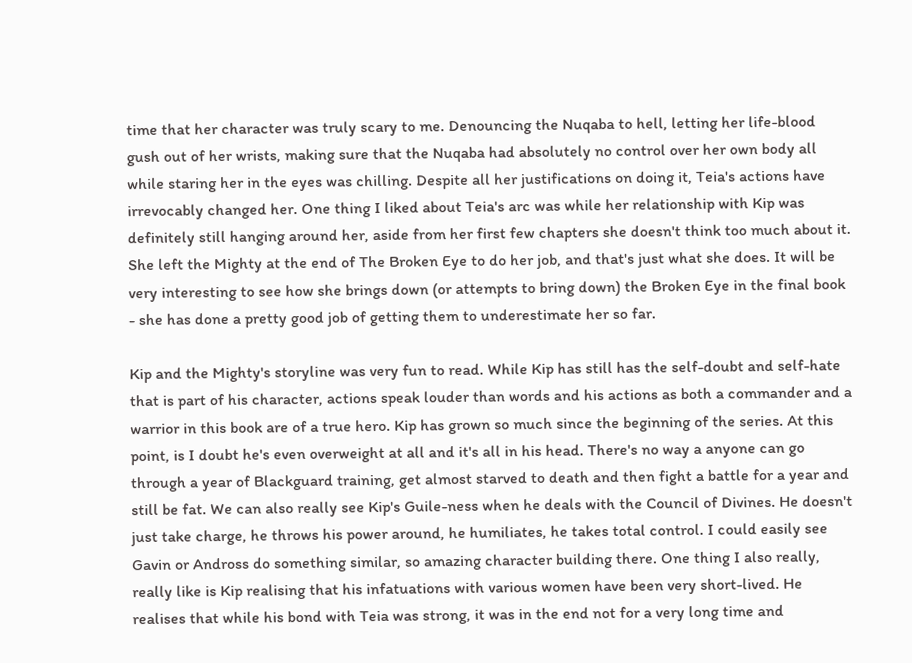time that her character was truly scary to me. Denouncing the Nuqaba to hell, letting her life-blood gush out of her wrists, making sure that the Nuqaba had absolutely no control over her own body all while staring her in the eyes was chilling. Despite all her justifications on doing it, Teia's actions have irrevocably changed her. One thing I liked about Teia's arc was while her relationship with Kip was definitely still hanging around her, aside from her first few chapters she doesn't think too much about it. She left the Mighty at the end of The Broken Eye to do her job, and that's just what she does. It will be very interesting to see how she brings down (or attempts to bring down) the Broken Eye in the final book - she has done a pretty good job of getting them to underestimate her so far.

Kip and the Mighty's storyline was very fun to read. While Kip has still has the self-doubt and self-hate that is part of his character, actions speak louder than words and his actions as both a commander and a warrior in this book are of a true hero. Kip has grown so much since the beginning of the series. At this point, is I doubt he's even overweight at all and it's all in his head. There's no way a anyone can go through a year of Blackguard training, get almost starved to death and then fight a battle for a year and still be fat. We can also really see Kip's Guile-ness when he deals with the Council of Divines. He doesn't just take charge, he throws his power around, he humiliates, he takes total control. I could easily see Gavin or Andross do something similar, so amazing character building there. One thing I also really, really like is Kip realising that his infatuations with various women have been very short-lived. He realises that while his bond with Teia was strong, it was in the end not for a very long time and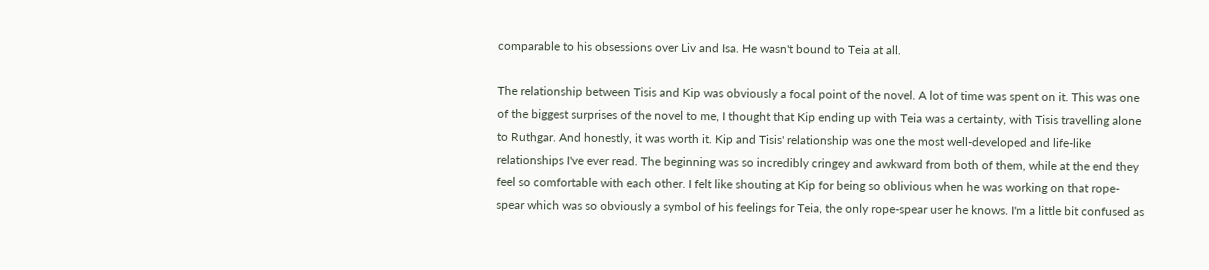comparable to his obsessions over Liv and Isa. He wasn't bound to Teia at all.

The relationship between Tisis and Kip was obviously a focal point of the novel. A lot of time was spent on it. This was one of the biggest surprises of the novel to me, I thought that Kip ending up with Teia was a certainty, with Tisis travelling alone to Ruthgar. And honestly, it was worth it. Kip and Tisis' relationship was one the most well-developed and life-like relationships I've ever read. The beginning was so incredibly cringey and awkward from both of them, while at the end they feel so comfortable with each other. I felt like shouting at Kip for being so oblivious when he was working on that rope-spear which was so obviously a symbol of his feelings for Teia, the only rope-spear user he knows. I'm a little bit confused as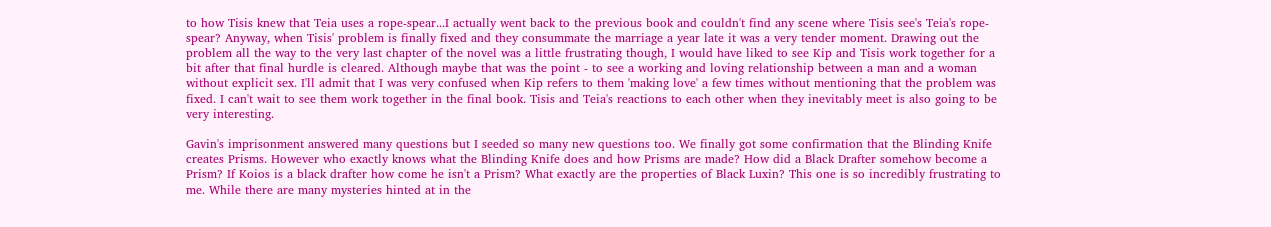to how Tisis knew that Teia uses a rope-spear...I actually went back to the previous book and couldn't find any scene where Tisis see's Teia's rope-spear? Anyway, when Tisis' problem is finally fixed and they consummate the marriage a year late it was a very tender moment. Drawing out the problem all the way to the very last chapter of the novel was a little frustrating though, I would have liked to see Kip and Tisis work together for a bit after that final hurdle is cleared. Although maybe that was the point - to see a working and loving relationship between a man and a woman without explicit sex. I'll admit that I was very confused when Kip refers to them 'making love' a few times without mentioning that the problem was fixed. I can't wait to see them work together in the final book. Tisis and Teia's reactions to each other when they inevitably meet is also going to be very interesting.

Gavin's imprisonment answered many questions but I seeded so many new questions too. We finally got some confirmation that the Blinding Knife creates Prisms. However who exactly knows what the Blinding Knife does and how Prisms are made? How did a Black Drafter somehow become a Prism? If Koios is a black drafter how come he isn't a Prism? What exactly are the properties of Black Luxin? This one is so incredibly frustrating to me. While there are many mysteries hinted at in the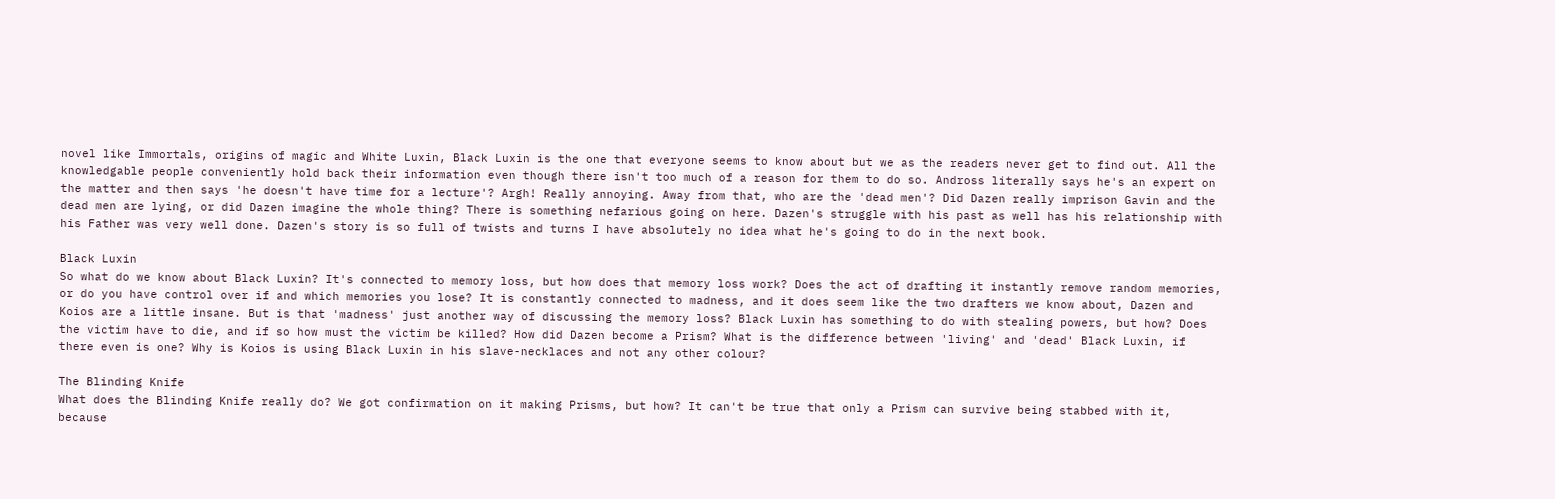novel like Immortals, origins of magic and White Luxin, Black Luxin is the one that everyone seems to know about but we as the readers never get to find out. All the knowledgable people conveniently hold back their information even though there isn't too much of a reason for them to do so. Andross literally says he's an expert on the matter and then says 'he doesn't have time for a lecture'? Argh! Really annoying. Away from that, who are the 'dead men'? Did Dazen really imprison Gavin and the dead men are lying, or did Dazen imagine the whole thing? There is something nefarious going on here. Dazen's struggle with his past as well has his relationship with his Father was very well done. Dazen's story is so full of twists and turns I have absolutely no idea what he's going to do in the next book.

Black Luxin
So what do we know about Black Luxin? It's connected to memory loss, but how does that memory loss work? Does the act of drafting it instantly remove random memories, or do you have control over if and which memories you lose? It is constantly connected to madness, and it does seem like the two drafters we know about, Dazen and Koios are a little insane. But is that 'madness' just another way of discussing the memory loss? Black Luxin has something to do with stealing powers, but how? Does the victim have to die, and if so how must the victim be killed? How did Dazen become a Prism? What is the difference between 'living' and 'dead' Black Luxin, if there even is one? Why is Koios is using Black Luxin in his slave-necklaces and not any other colour?

The Blinding Knife
What does the Blinding Knife really do? We got confirmation on it making Prisms, but how? It can't be true that only a Prism can survive being stabbed with it, because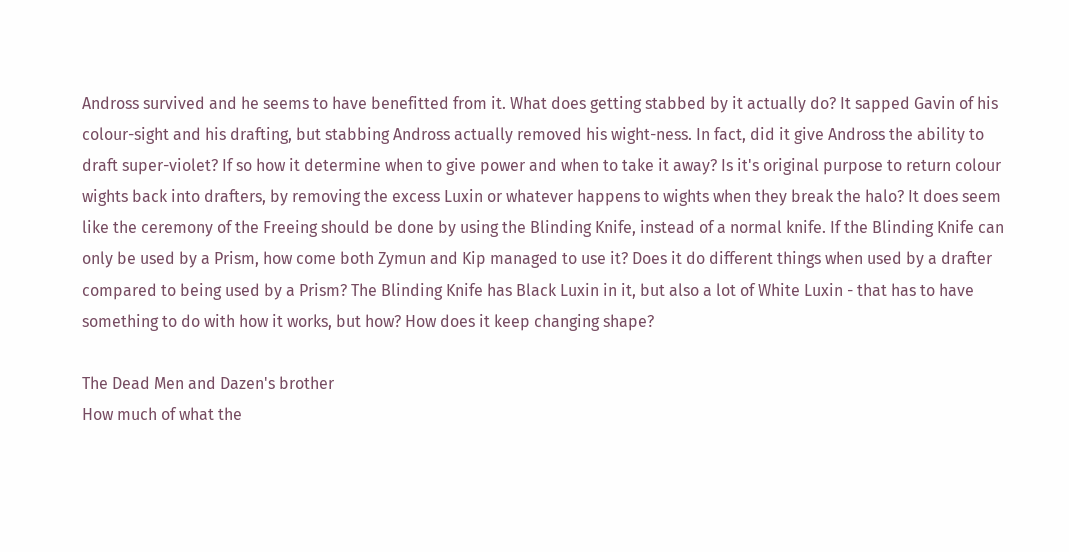Andross survived and he seems to have benefitted from it. What does getting stabbed by it actually do? It sapped Gavin of his colour-sight and his drafting, but stabbing Andross actually removed his wight-ness. In fact, did it give Andross the ability to draft super-violet? If so how it determine when to give power and when to take it away? Is it's original purpose to return colour wights back into drafters, by removing the excess Luxin or whatever happens to wights when they break the halo? It does seem like the ceremony of the Freeing should be done by using the Blinding Knife, instead of a normal knife. If the Blinding Knife can only be used by a Prism, how come both Zymun and Kip managed to use it? Does it do different things when used by a drafter compared to being used by a Prism? The Blinding Knife has Black Luxin in it, but also a lot of White Luxin - that has to have something to do with how it works, but how? How does it keep changing shape?

The Dead Men and Dazen's brother
How much of what the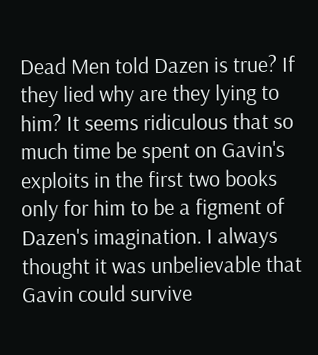Dead Men told Dazen is true? If they lied why are they lying to him? It seems ridiculous that so much time be spent on Gavin's exploits in the first two books only for him to be a figment of Dazen's imagination. I always thought it was unbelievable that Gavin could survive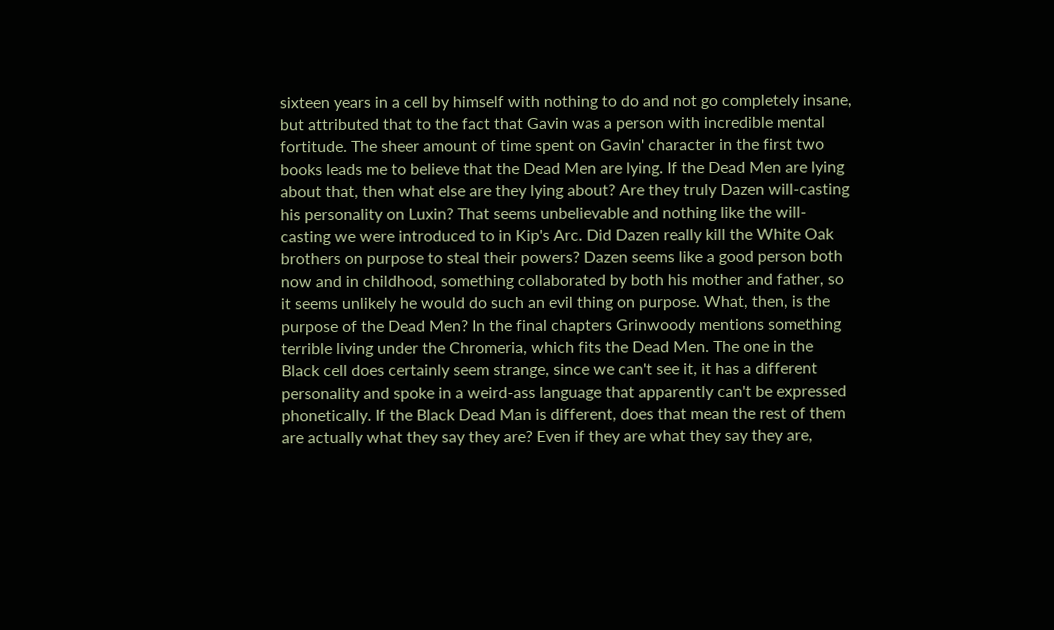sixteen years in a cell by himself with nothing to do and not go completely insane, but attributed that to the fact that Gavin was a person with incredible mental fortitude. The sheer amount of time spent on Gavin' character in the first two books leads me to believe that the Dead Men are lying. If the Dead Men are lying about that, then what else are they lying about? Are they truly Dazen will-casting his personality on Luxin? That seems unbelievable and nothing like the will-casting we were introduced to in Kip's Arc. Did Dazen really kill the White Oak brothers on purpose to steal their powers? Dazen seems like a good person both now and in childhood, something collaborated by both his mother and father, so it seems unlikely he would do such an evil thing on purpose. What, then, is the purpose of the Dead Men? In the final chapters Grinwoody mentions something terrible living under the Chromeria, which fits the Dead Men. The one in the Black cell does certainly seem strange, since we can't see it, it has a different personality and spoke in a weird-ass language that apparently can't be expressed phonetically. If the Black Dead Man is different, does that mean the rest of them are actually what they say they are? Even if they are what they say they are,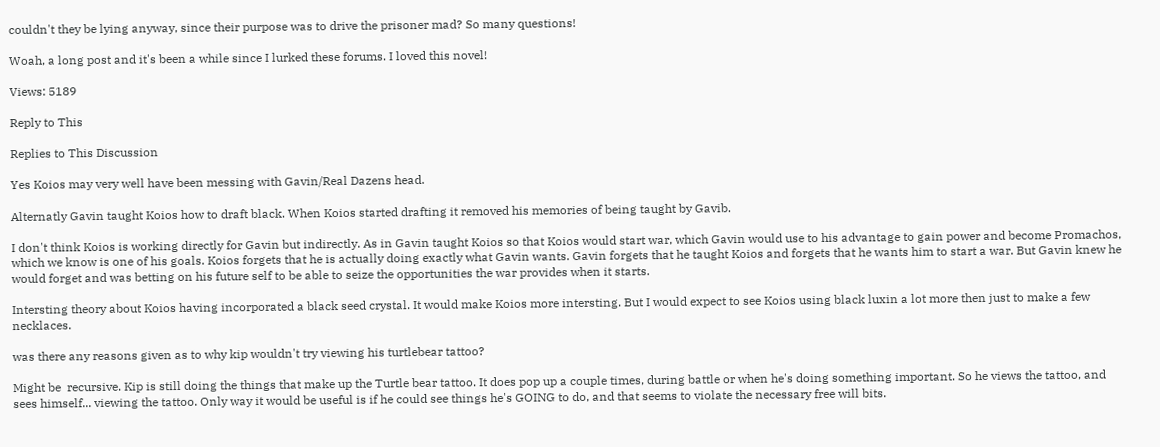couldn't they be lying anyway, since their purpose was to drive the prisoner mad? So many questions!

Woah, a long post and it's been a while since I lurked these forums. I loved this novel!

Views: 5189

Reply to This

Replies to This Discussion

Yes Koios may very well have been messing with Gavin/Real Dazens head.

Alternatly Gavin taught Koios how to draft black. When Koios started drafting it removed his memories of being taught by Gavib.

I don't think Koios is working directly for Gavin but indirectly. As in Gavin taught Koios so that Koios would start war, which Gavin would use to his advantage to gain power and become Promachos, which we know is one of his goals. Koios forgets that he is actually doing exactly what Gavin wants. Gavin forgets that he taught Koios and forgets that he wants him to start a war. But Gavin knew he would forget and was betting on his future self to be able to seize the opportunities the war provides when it starts.

Intersting theory about Koios having incorporated a black seed crystal. It would make Koios more intersting. But I would expect to see Koios using black luxin a lot more then just to make a few necklaces.

was there any reasons given as to why kip wouldn't try viewing his turtlebear tattoo?

Might be  recursive. Kip is still doing the things that make up the Turtle bear tattoo. It does pop up a couple times, during battle or when he's doing something important. So he views the tattoo, and sees himself... viewing the tattoo. Only way it would be useful is if he could see things he's GOING to do, and that seems to violate the necessary free will bits.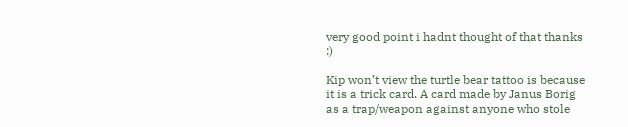very good point i hadnt thought of that thanks :)

Kip won’t view the turtle bear tattoo is because it is a trick card. A card made by Janus Borig as a trap/weapon against anyone who stole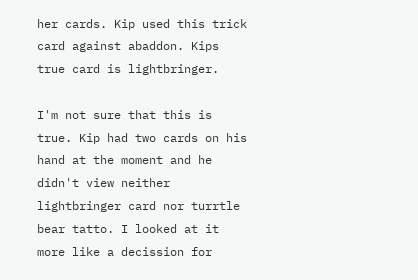her cards. Kip used this trick card against abaddon. Kips true card is lightbringer.

I'm not sure that this is true. Kip had two cards on his hand at the moment and he didn't view neither lightbringer card nor turrtle bear tatto. I looked at it more like a decission for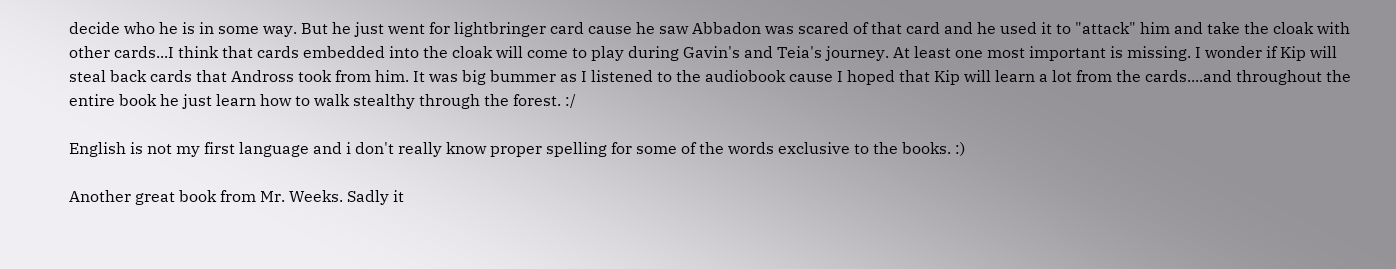decide who he is in some way. But he just went for lightbringer card cause he saw Abbadon was scared of that card and he used it to "attack" him and take the cloak with other cards...I think that cards embedded into the cloak will come to play during Gavin's and Teia's journey. At least one most important is missing. I wonder if Kip will steal back cards that Andross took from him. It was big bummer as I listened to the audiobook cause I hoped that Kip will learn a lot from the cards....and throughout the entire book he just learn how to walk stealthy through the forest. :/

English is not my first language and i don't really know proper spelling for some of the words exclusive to the books. :)

Another great book from Mr. Weeks. Sadly it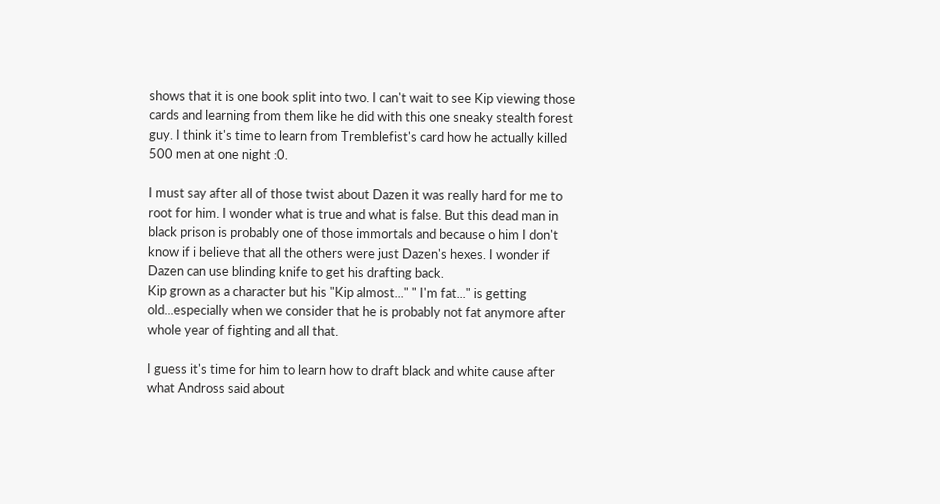shows that it is one book split into two. I can't wait to see Kip viewing those cards and learning from them like he did with this one sneaky stealth forest guy. I think it's time to learn from Tremblefist's card how he actually killed 500 men at one night :0.

I must say after all of those twist about Dazen it was really hard for me to root for him. I wonder what is true and what is false. But this dead man in black prison is probably one of those immortals and because o him I don't know if i believe that all the others were just Dazen's hexes. I wonder if Dazen can use blinding knife to get his drafting back.
Kip grown as a character but his "Kip almost..." " I'm fat..." is getting old...especially when we consider that he is probably not fat anymore after whole year of fighting and all that.

I guess it's time for him to learn how to draft black and white cause after what Andross said about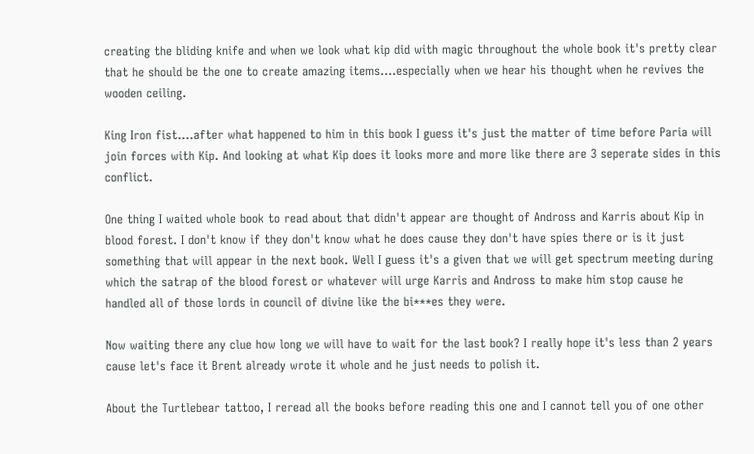creating the bliding knife and when we look what kip did with magic throughout the whole book it's pretty clear that he should be the one to create amazing items....especially when we hear his thought when he revives the wooden ceiling.

King Iron fist....after what happened to him in this book I guess it's just the matter of time before Paria will join forces with Kip. And looking at what Kip does it looks more and more like there are 3 seperate sides in this conflict.

One thing I waited whole book to read about that didn't appear are thought of Andross and Karris about Kip in blood forest. I don't know if they don't know what he does cause they don't have spies there or is it just something that will appear in the next book. Well I guess it's a given that we will get spectrum meeting during which the satrap of the blood forest or whatever will urge Karris and Andross to make him stop cause he handled all of those lords in council of divine like the bi***es they were.

Now waiting there any clue how long we will have to wait for the last book? I really hope it's less than 2 years cause let's face it Brent already wrote it whole and he just needs to polish it.

About the Turtlebear tattoo, I reread all the books before reading this one and I cannot tell you of one other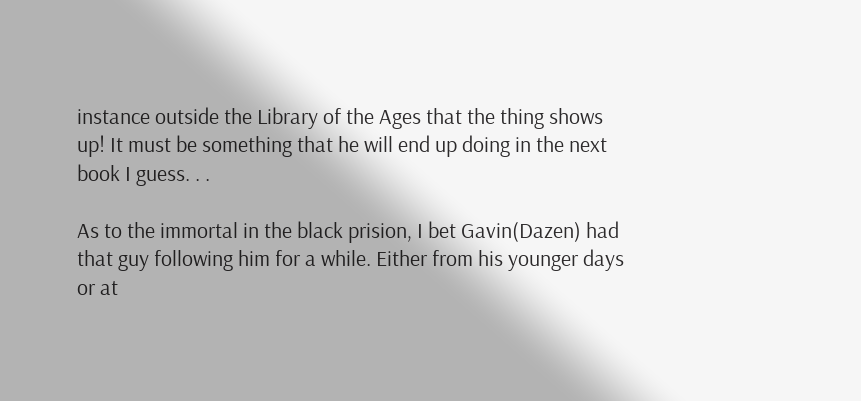instance outside the Library of the Ages that the thing shows up! It must be something that he will end up doing in the next book I guess. . .

As to the immortal in the black prision, I bet Gavin(Dazen) had that guy following him for a while. Either from his younger days or at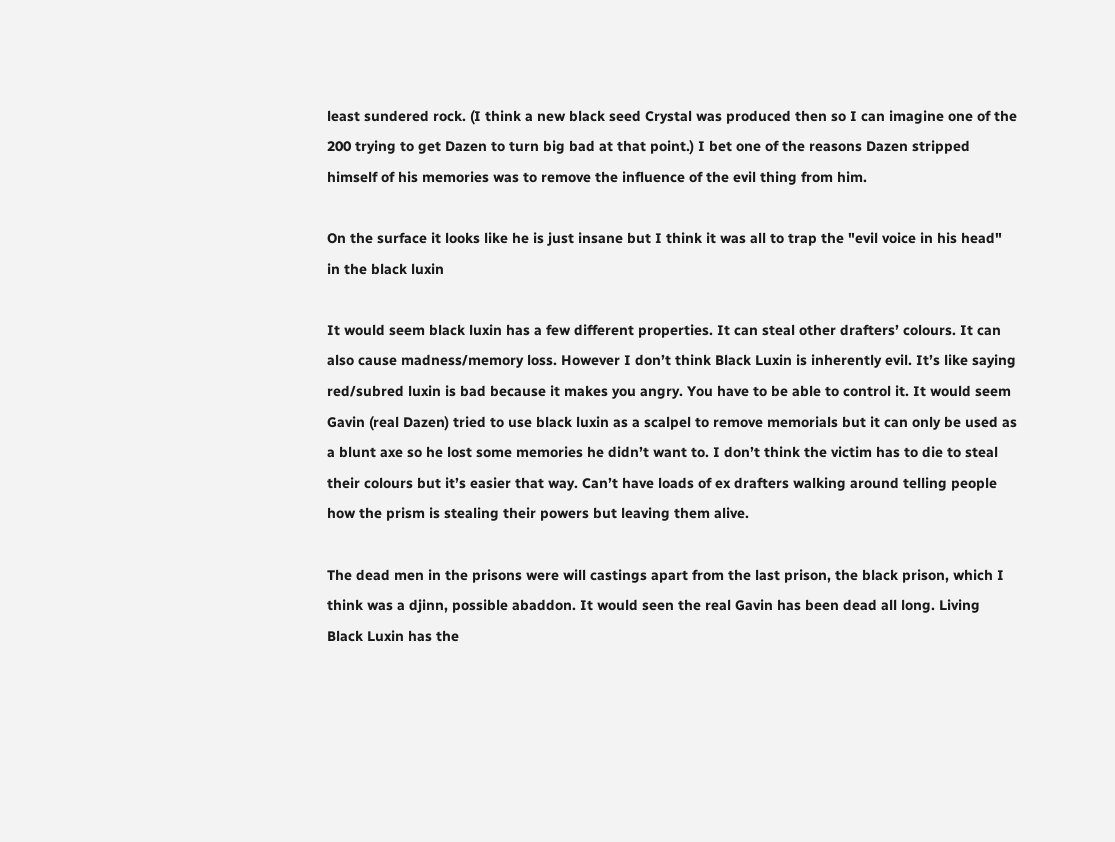least sundered rock. (I think a new black seed Crystal was produced then so I can imagine one of the 200 trying to get Dazen to turn big bad at that point.) I bet one of the reasons Dazen stripped himself of his memories was to remove the influence of the evil thing from him.

On the surface it looks like he is just insane but I think it was all to trap the "evil voice in his head" in the black luxin

It would seem black luxin has a few different properties. It can steal other drafters’ colours. It can also cause madness/memory loss. However I don’t think Black Luxin is inherently evil. It’s like saying red/subred luxin is bad because it makes you angry. You have to be able to control it. It would seem Gavin (real Dazen) tried to use black luxin as a scalpel to remove memorials but it can only be used as a blunt axe so he lost some memories he didn’t want to. I don’t think the victim has to die to steal their colours but it’s easier that way. Can’t have loads of ex drafters walking around telling people how the prism is stealing their powers but leaving them alive.

The dead men in the prisons were will castings apart from the last prison, the black prison, which I think was a djinn, possible abaddon. It would seen the real Gavin has been dead all long. Living Black Luxin has the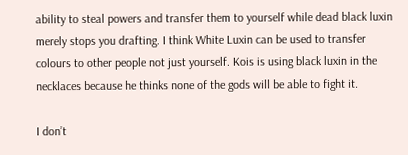ability to steal powers and transfer them to yourself while dead black luxin merely stops you drafting. I think White Luxin can be used to transfer colours to other people not just yourself. Kois is using black luxin in the necklaces because he thinks none of the gods will be able to fight it.

I don’t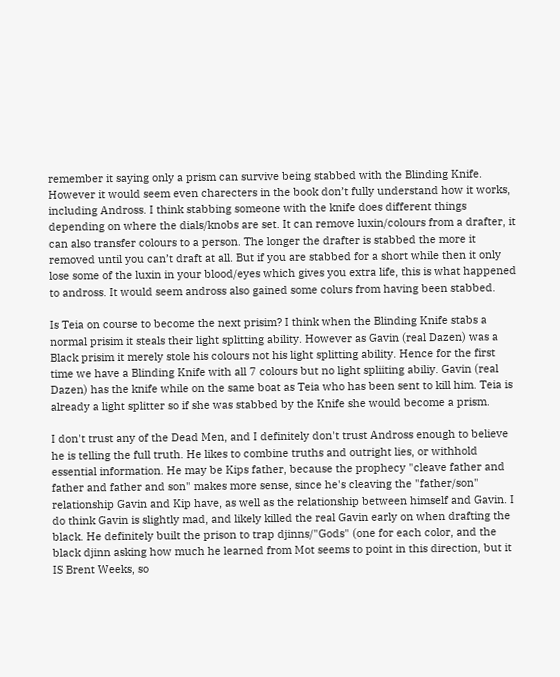remember it saying only a prism can survive being stabbed with the Blinding Knife. However it would seem even charecters in the book don’t fully understand how it works, including Andross. I think stabbing someone with the knife does different things depending on where the dials/knobs are set. It can remove luxin/colours from a drafter, it can also transfer colours to a person. The longer the drafter is stabbed the more it removed until you can’t draft at all. But if you are stabbed for a short while then it only lose some of the luxin in your blood/eyes which gives you extra life, this is what happened to andross. It would seem andross also gained some colurs from having been stabbed.

Is Teia on course to become the next prisim? I think when the Blinding Knife stabs a normal prisim it steals their light splitting ability. However as Gavin (real Dazen) was a Black prisim it merely stole his colours not his light splitting ability. Hence for the first time we have a Blinding Knife with all 7 colours but no light spliiting abiliy. Gavin (real Dazen) has the knife while on the same boat as Teia who has been sent to kill him. Teia is already a light splitter so if she was stabbed by the Knife she would become a prism.

I don't trust any of the Dead Men, and I definitely don't trust Andross enough to believe he is telling the full truth. He likes to combine truths and outright lies, or withhold essential information. He may be Kips father, because the prophecy "cleave father and father and father and son" makes more sense, since he's cleaving the "father/son" relationship Gavin and Kip have, as well as the relationship between himself and Gavin. I do think Gavin is slightly mad, and likely killed the real Gavin early on when drafting the black. He definitely built the prison to trap djinns/"Gods" (one for each color, and the black djinn asking how much he learned from Mot seems to point in this direction, but it IS Brent Weeks, so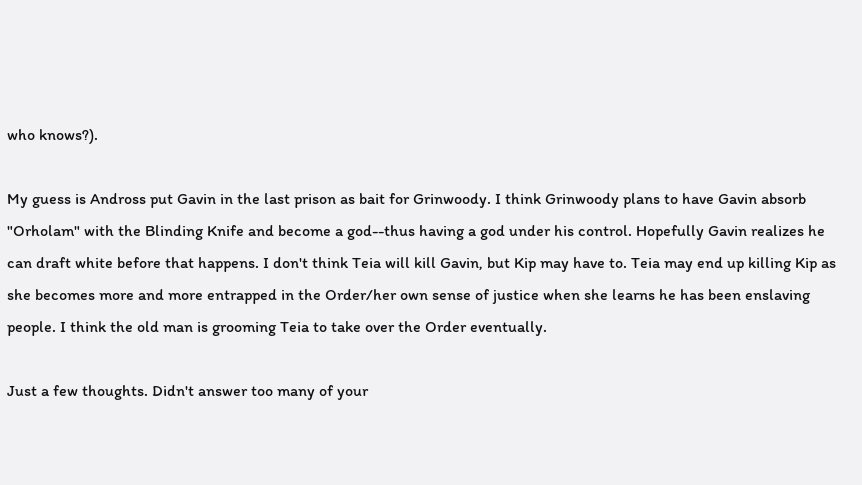who knows?).

My guess is Andross put Gavin in the last prison as bait for Grinwoody. I think Grinwoody plans to have Gavin absorb "Orholam" with the Blinding Knife and become a god--thus having a god under his control. Hopefully Gavin realizes he can draft white before that happens. I don't think Teia will kill Gavin, but Kip may have to. Teia may end up killing Kip as she becomes more and more entrapped in the Order/her own sense of justice when she learns he has been enslaving people. I think the old man is grooming Teia to take over the Order eventually.

Just a few thoughts. Didn't answer too many of your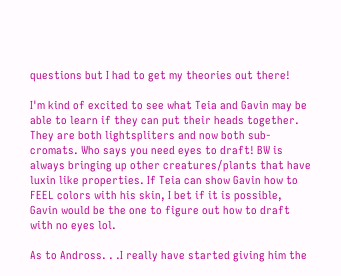questions but I had to get my theories out there!

I'm kind of excited to see what Teia and Gavin may be able to learn if they can put their heads together. They are both lightspliters and now both sub-cromats. Who says you need eyes to draft! BW is always bringing up other creatures/plants that have luxin like properties. If Teia can show Gavin how to FEEL colors with his skin, I bet if it is possible, Gavin would be the one to figure out how to draft with no eyes lol.

As to Andross. . .I really have started giving him the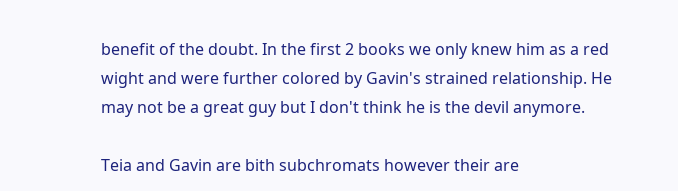benefit of the doubt. In the first 2 books we only knew him as a red wight and were further colored by Gavin's strained relationship. He may not be a great guy but I don't think he is the devil anymore.

Teia and Gavin are bith subchromats however their are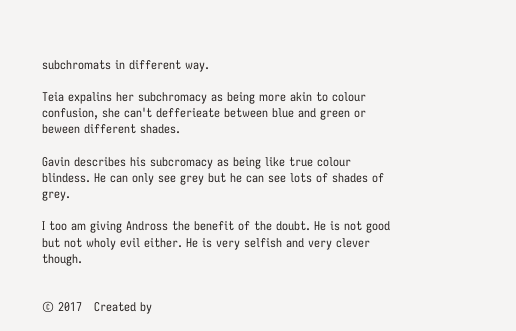subchromats in different way.

Teia expalins her subchromacy as being more akin to colour confusion, she can't defferieate between blue and green or beween different shades.

Gavin describes his subcromacy as being like true colour blindess. He can only see grey but he can see lots of shades of grey.

I too am giving Andross the benefit of the doubt. He is not good but not wholy evil either. He is very selfish and very clever though.


© 2017   Created by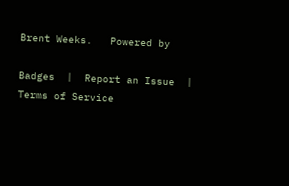Brent Weeks.   Powered by

Badges  |  Report an Issue  |  Terms of Service